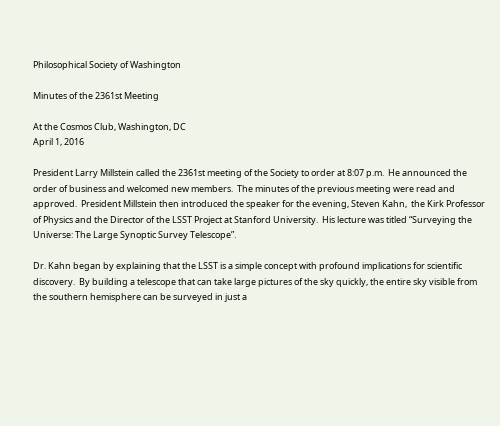Philosophical Society of Washington

Minutes of the 2361st Meeting

At the Cosmos Club, Washington, DC
April 1, 2016

President Larry Millstein called the 2361st meeting of the Society to order at 8:07 p.m.  He announced the order of business and welcomed new members.  The minutes of the previous meeting were read and approved.  President Millstein then introduced the speaker for the evening, Steven Kahn,  the Kirk Professor of Physics and the Director of the LSST Project at Stanford University.  His lecture was titled “Surveying the Universe: The Large Synoptic Survey Telescope”.

Dr. Kahn began by explaining that the LSST is a simple concept with profound implications for scientific discovery.  By building a telescope that can take large pictures of the sky quickly, the entire sky visible from the southern hemisphere can be surveyed in just a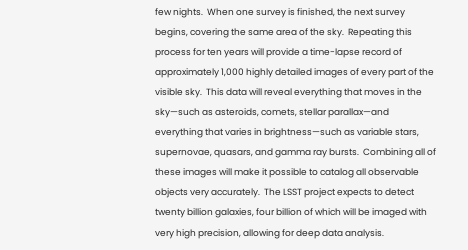few nights.  When one survey is finished, the next survey begins, covering the same area of the sky.  Repeating this process for ten years will provide a time-lapse record of approximately 1,000 highly detailed images of every part of the visible sky.  This data will reveal everything that moves in the sky—such as asteroids, comets, stellar parallax—and  everything that varies in brightness—such as variable stars, supernovae, quasars, and gamma ray bursts.  Combining all of these images will make it possible to catalog all observable objects very accurately.  The LSST project expects to detect twenty billion galaxies, four billion of which will be imaged with very high precision, allowing for deep data analysis.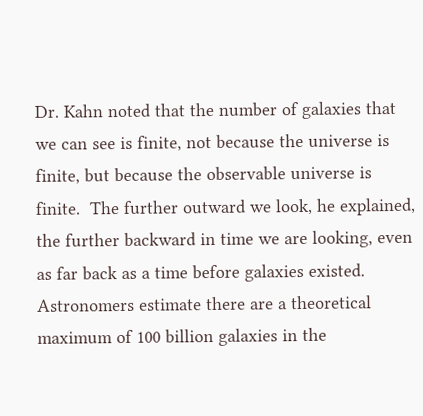Dr. Kahn noted that the number of galaxies that we can see is finite, not because the universe is finite, but because the observable universe is finite.  The further outward we look, he explained, the further backward in time we are looking, even as far back as a time before galaxies existed.  Astronomers estimate there are a theoretical maximum of 100 billion galaxies in the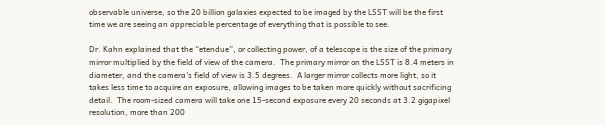observable universe, so the 20 billion galaxies expected to be imaged by the LSST will be the first time we are seeing an appreciable percentage of everything that is possible to see.

Dr. Kahn explained that the “etendue”, or collecting power, of a telescope is the size of the primary mirror multiplied by the field of view of the camera.  The primary mirror on the LSST is 8.4 meters in diameter, and the camera’s field of view is 3.5 degrees.  A larger mirror collects more light, so it takes less time to acquire an exposure, allowing images to be taken more quickly without sacrificing detail.  The room-sized camera will take one 15-second exposure every 20 seconds at 3.2 gigapixel resolution, more than 200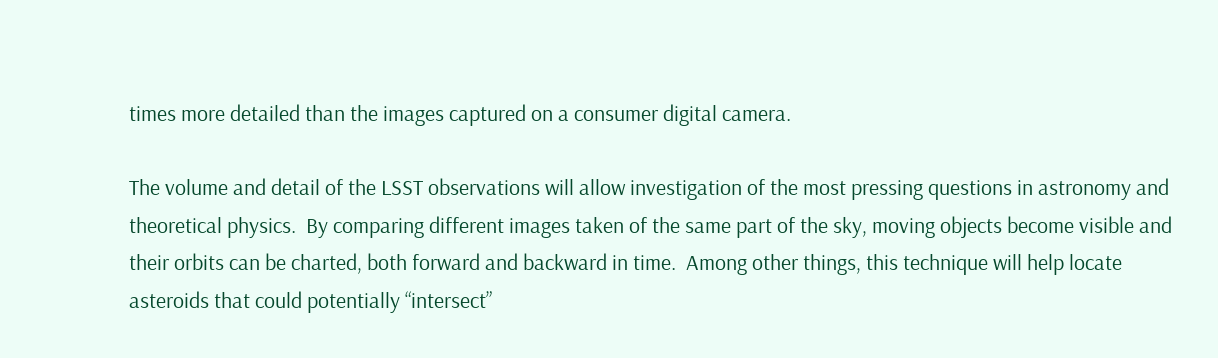times more detailed than the images captured on a consumer digital camera.

The volume and detail of the LSST observations will allow investigation of the most pressing questions in astronomy and theoretical physics.  By comparing different images taken of the same part of the sky, moving objects become visible and their orbits can be charted, both forward and backward in time.  Among other things, this technique will help locate asteroids that could potentially “intersect”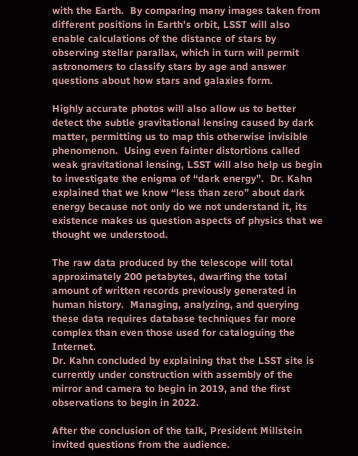with the Earth.  By comparing many images taken from different positions in Earth’s orbit, LSST will also enable calculations of the distance of stars by observing stellar parallax, which in turn will permit astronomers to classify stars by age and answer questions about how stars and galaxies form.

Highly accurate photos will also allow us to better detect the subtle gravitational lensing caused by dark matter, permitting us to map this otherwise invisible phenomenon.  Using even fainter distortions called weak gravitational lensing, LSST will also help us begin to investigate the enigma of “dark energy”.  Dr. Kahn explained that we know “less than zero” about dark energy because not only do we not understand it, its existence makes us question aspects of physics that we thought we understood.

The raw data produced by the telescope will total approximately 200 petabytes, dwarfing the total amount of written records previously generated in human history.  Managing, analyzing, and querying these data requires database techniques far more complex than even those used for cataloguing the Internet.
Dr. Kahn concluded by explaining that the LSST site is currently under construction with assembly of the mirror and camera to begin in 2019, and the first observations to begin in 2022.

After the conclusion of the talk, President Millstein invited questions from the audience.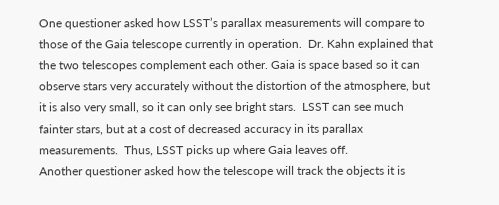One questioner asked how LSST’s parallax measurements will compare to those of the Gaia telescope currently in operation.  Dr. Kahn explained that the two telescopes complement each other. Gaia is space based so it can observe stars very accurately without the distortion of the atmosphere, but it is also very small, so it can only see bright stars.  LSST can see much fainter stars, but at a cost of decreased accuracy in its parallax measurements.  Thus, LSST picks up where Gaia leaves off.
Another questioner asked how the telescope will track the objects it is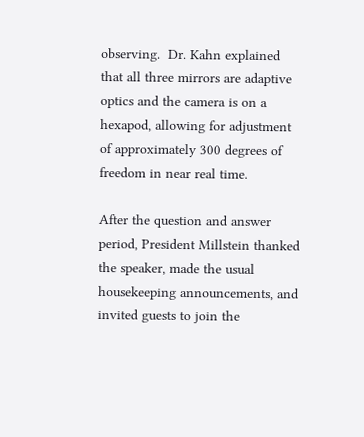observing.  Dr. Kahn explained that all three mirrors are adaptive optics and the camera is on a hexapod, allowing for adjustment of approximately 300 degrees of freedom in near real time.

After the question and answer period, President Millstein thanked the speaker, made the usual housekeeping announcements, and invited guests to join the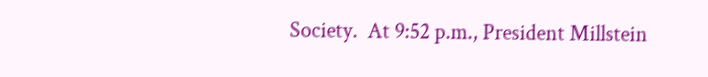Society.  At 9:52 p.m., President Millstein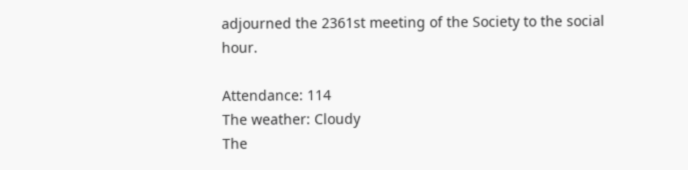adjourned the 2361st meeting of the Society to the social hour.

Attendance: 114
The weather: Cloudy
The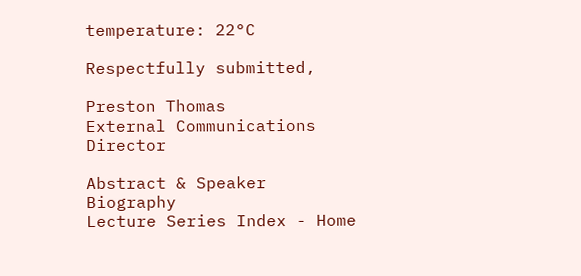temperature: 22°C

Respectfully submitted,

Preston Thomas
External Communications Director

Abstract & Speaker Biography
Lecture Series Index - Home